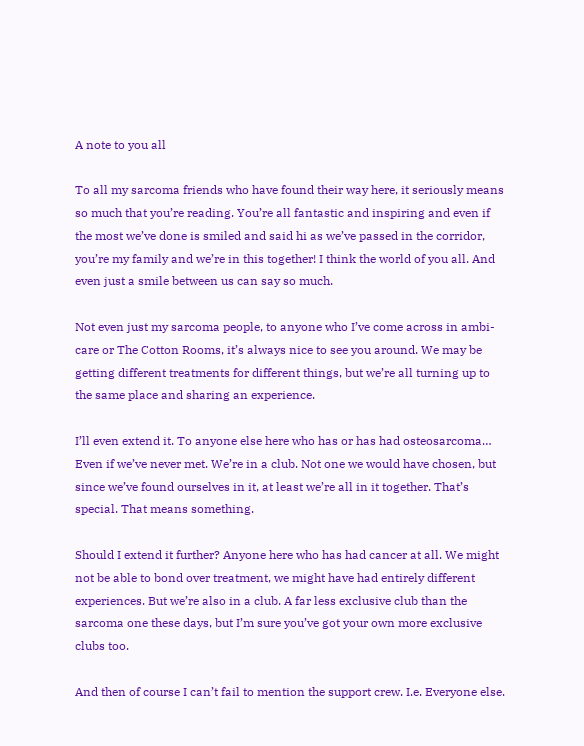A note to you all

To all my sarcoma friends who have found their way here, it seriously means so much that you’re reading. You’re all fantastic and inspiring and even if the most we’ve done is smiled and said hi as we’ve passed in the corridor, you’re my family and we’re in this together! I think the world of you all. And even just a smile between us can say so much.

Not even just my sarcoma people, to anyone who I’ve come across in ambi-care or The Cotton Rooms, it’s always nice to see you around. We may be getting different treatments for different things, but we’re all turning up to the same place and sharing an experience.

I’ll even extend it. To anyone else here who has or has had osteosarcoma… Even if we’ve never met. We’re in a club. Not one we would have chosen, but since we’ve found ourselves in it, at least we’re all in it together. That’s special. That means something.

Should I extend it further? Anyone here who has had cancer at all. We might not be able to bond over treatment, we might have had entirely different experiences. But we’re also in a club. A far less exclusive club than the sarcoma one these days, but I’m sure you’ve got your own more exclusive clubs too.

And then of course I can’t fail to mention the support crew. I.e. Everyone else.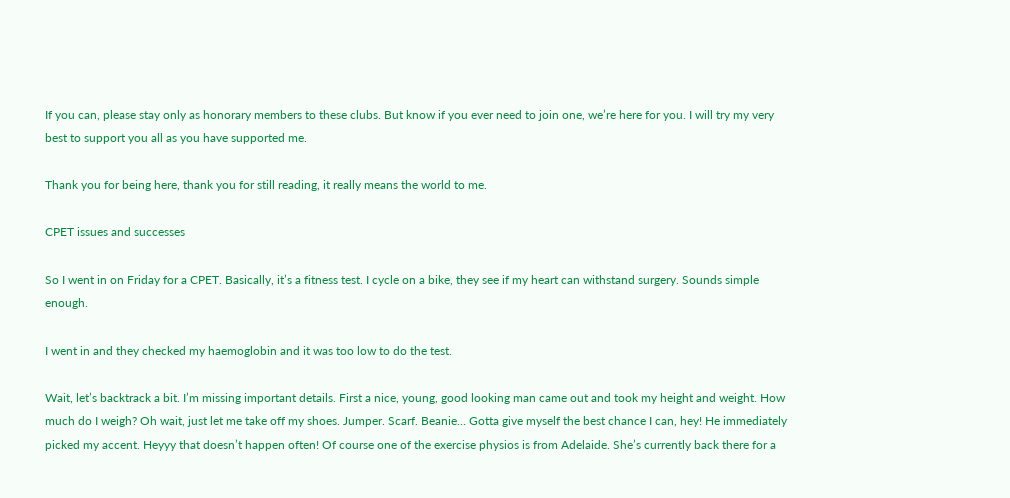If you can, please stay only as honorary members to these clubs. But know if you ever need to join one, we’re here for you. I will try my very best to support you all as you have supported me.

Thank you for being here, thank you for still reading, it really means the world to me.

CPET issues and successes

So I went in on Friday for a CPET. Basically, it’s a fitness test. I cycle on a bike, they see if my heart can withstand surgery. Sounds simple enough.

I went in and they checked my haemoglobin and it was too low to do the test.

Wait, let’s backtrack a bit. I’m missing important details. First a nice, young, good looking man came out and took my height and weight. How much do I weigh? Oh wait, just let me take off my shoes. Jumper. Scarf. Beanie… Gotta give myself the best chance I can, hey! He immediately picked my accent. Heyyy that doesn’t happen often! Of course one of the exercise physios is from Adelaide. She’s currently back there for a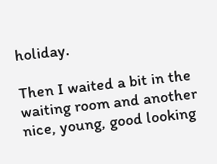holiday.

Then I waited a bit in the waiting room and another nice, young, good looking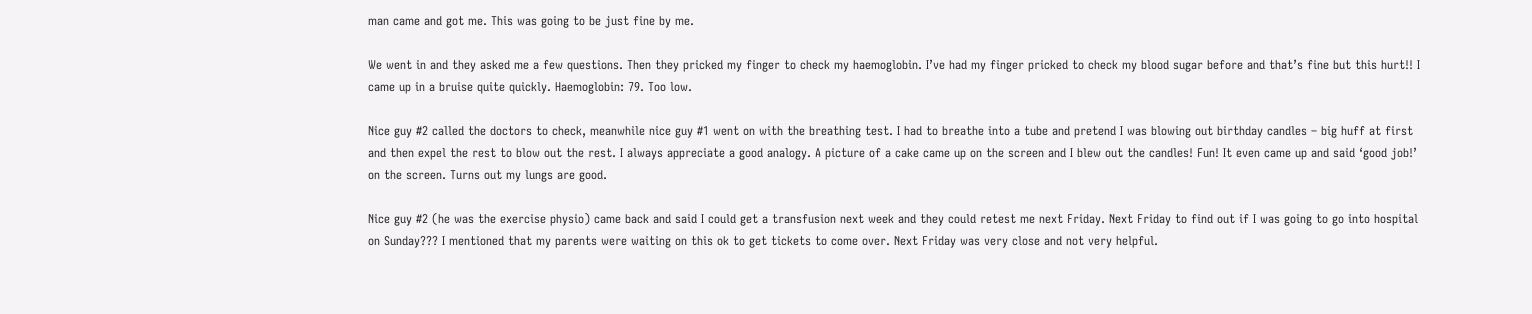man came and got me. This was going to be just fine by me.

We went in and they asked me a few questions. Then they pricked my finger to check my haemoglobin. I’ve had my finger pricked to check my blood sugar before and that’s fine but this hurt!! I came up in a bruise quite quickly. Haemoglobin: 79. Too low.

Nice guy #2 called the doctors to check, meanwhile nice guy #1 went on with the breathing test. I had to breathe into a tube and pretend I was blowing out birthday candles – big huff at first and then expel the rest to blow out the rest. I always appreciate a good analogy. A picture of a cake came up on the screen and I blew out the candles! Fun! It even came up and said ‘good job!’ on the screen. Turns out my lungs are good.

Nice guy #2 (he was the exercise physio) came back and said I could get a transfusion next week and they could retest me next Friday. Next Friday to find out if I was going to go into hospital on Sunday??? I mentioned that my parents were waiting on this ok to get tickets to come over. Next Friday was very close and not very helpful.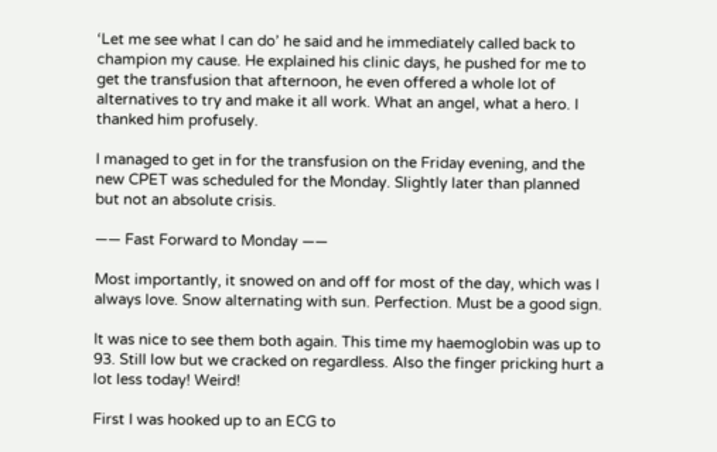‘Let me see what I can do’ he said and he immediately called back to champion my cause. He explained his clinic days, he pushed for me to get the transfusion that afternoon, he even offered a whole lot of alternatives to try and make it all work. What an angel, what a hero. I thanked him profusely.

I managed to get in for the transfusion on the Friday evening, and the new CPET was scheduled for the Monday. Slightly later than planned but not an absolute crisis.

—— Fast Forward to Monday ——

Most importantly, it snowed on and off for most of the day, which was I always love. Snow alternating with sun. Perfection. Must be a good sign.

It was nice to see them both again. This time my haemoglobin was up to 93. Still low but we cracked on regardless. Also the finger pricking hurt a lot less today! Weird!

First I was hooked up to an ECG to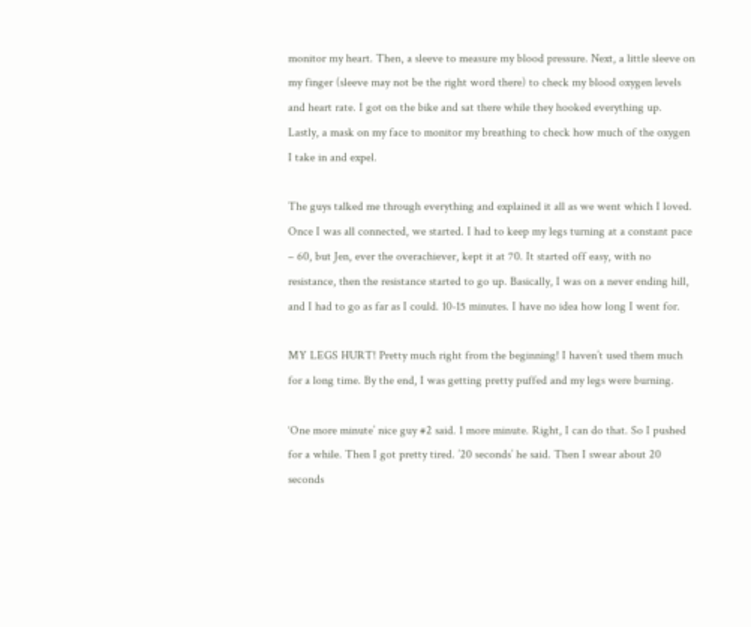monitor my heart. Then, a sleeve to measure my blood pressure. Next, a little sleeve on my finger (sleeve may not be the right word there) to check my blood oxygen levels and heart rate. I got on the bike and sat there while they hooked everything up. Lastly, a mask on my face to monitor my breathing to check how much of the oxygen I take in and expel.

The guys talked me through everything and explained it all as we went which I loved. Once I was all connected, we started. I had to keep my legs turning at a constant pace – 60, but Jen, ever the overachiever, kept it at 70. It started off easy, with no resistance, then the resistance started to go up. Basically, I was on a never ending hill, and I had to go as far as I could. 10-15 minutes. I have no idea how long I went for.

MY LEGS HURT! Pretty much right from the beginning! I haven’t used them much for a long time. By the end, I was getting pretty puffed and my legs were burning.

‘One more minute’ nice guy #2 said. 1 more minute. Right, I can do that. So I pushed for a while. Then I got pretty tired. ’20 seconds’ he said. Then I swear about 20 seconds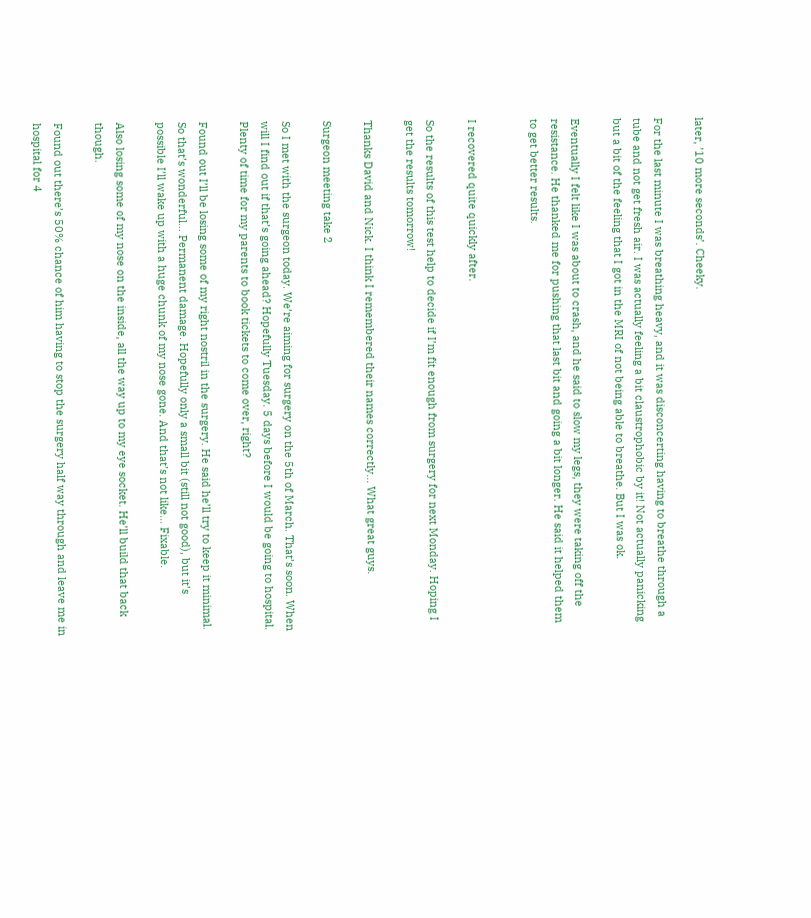later, ’10 more seconds’. Cheeky.

For the last minute I was breathing heavy, and it was disconcerting having to breathe through a tube and not get fresh air. I was actually feeling a bit claustrophobic by it! Not actually panicking but a bit of the feeling that I got in the MRI of not being able to breathe. But I was ok.

Eventually I felt like I was about to crash, and he said to slow my legs, they were taking off the resistance. He thanked me for pushing that last bit and going a bit longer. He said it helped them to get better results.


I recovered quite quickly after.

So the results of this test help to decide if I’m fit enough from surgery for next Monday. Hoping I get the results tomorrow!

Thanks David and Nick. I think I remembered their names correctly… What great guys.

Surgeon meeting take 2

So I met with the surgeon today. We’re aiming for surgery on the 5th of March. That’s soon. When will I find out if that’s going ahead? Hopefully Tuesday. 5 days before I would be going to hospital. Plenty of time for my parents to book tickets to come over, right?

Found out I’ll be losing some of my right nostril in the surgery. He said he’ll try to keep it minimal. So that’s wonderful… Permanent damage. Hopefully only a small bit (still not good), but it’s possible I’ll wake up with a huge chunk of my nose gone. And that’s not like… Fixable.

Also losing some of my nose on the inside, all the way up to my eye socket. He’ll build that back though.

Found out there’s 50% chance of him having to stop the surgery half way through and leave me in hospital for 4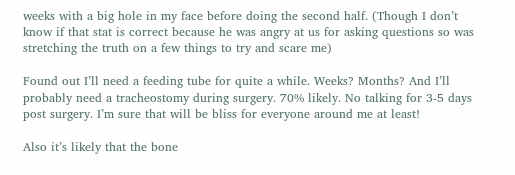weeks with a big hole in my face before doing the second half. (Though I don’t know if that stat is correct because he was angry at us for asking questions so was stretching the truth on a few things to try and scare me)

Found out I’ll need a feeding tube for quite a while. Weeks? Months? And I’ll probably need a tracheostomy during surgery. 70% likely. No talking for 3-5 days post surgery. I’m sure that will be bliss for everyone around me at least!

Also it’s likely that the bone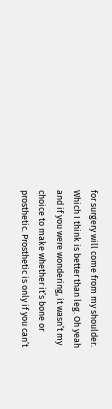for surgery will come from my shoulder. Which I think is better than leg. Oh yeah and if you were wondering, it wasn’t my choice to make whether it’s bone or prosthetic. Prosthetic is only if you can’t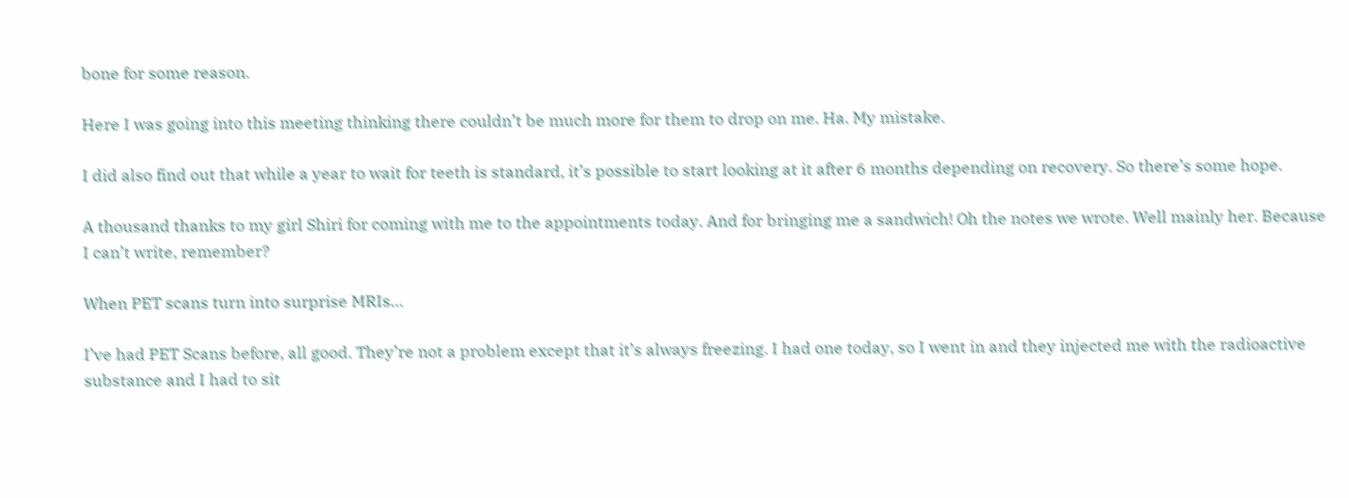bone for some reason.

Here I was going into this meeting thinking there couldn’t be much more for them to drop on me. Ha. My mistake.

I did also find out that while a year to wait for teeth is standard, it’s possible to start looking at it after 6 months depending on recovery. So there’s some hope.

A thousand thanks to my girl Shiri for coming with me to the appointments today. And for bringing me a sandwich! Oh the notes we wrote. Well mainly her. Because I can’t write, remember?

When PET scans turn into surprise MRIs…

I’ve had PET Scans before, all good. They’re not a problem except that it’s always freezing. I had one today, so I went in and they injected me with the radioactive substance and I had to sit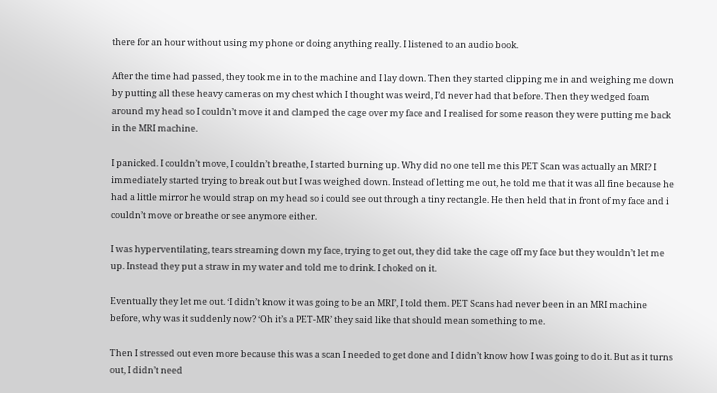there for an hour without using my phone or doing anything really. I listened to an audio book.

After the time had passed, they took me in to the machine and I lay down. Then they started clipping me in and weighing me down by putting all these heavy cameras on my chest which I thought was weird, I’d never had that before. Then they wedged foam around my head so I couldn’t move it and clamped the cage over my face and I realised for some reason they were putting me back in the MRI machine.

I panicked. I couldn’t move, I couldn’t breathe, I started burning up. Why did no one tell me this PET Scan was actually an MRI? I immediately started trying to break out but I was weighed down. Instead of letting me out, he told me that it was all fine because he had a little mirror he would strap on my head so i could see out through a tiny rectangle. He then held that in front of my face and i couldn’t move or breathe or see anymore either.

I was hyperventilating, tears streaming down my face, trying to get out, they did take the cage off my face but they wouldn’t let me up. Instead they put a straw in my water and told me to drink. I choked on it.

Eventually they let me out. ‘I didn’t know it was going to be an MRI’, I told them. PET Scans had never been in an MRI machine before, why was it suddenly now? ‘Oh it’s a PET-MR’ they said like that should mean something to me.

Then I stressed out even more because this was a scan I needed to get done and I didn’t know how I was going to do it. But as it turns out, I didn’t need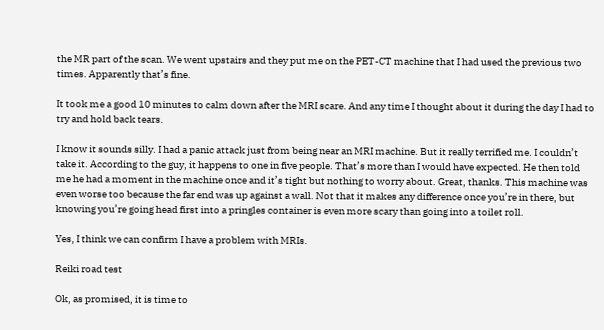the MR part of the scan. We went upstairs and they put me on the PET-CT machine that I had used the previous two times. Apparently that’s fine.

It took me a good 10 minutes to calm down after the MRI scare. And any time I thought about it during the day I had to try and hold back tears.

I know it sounds silly. I had a panic attack just from being near an MRI machine. But it really terrified me. I couldn’t take it. According to the guy, it happens to one in five people. That’s more than I would have expected. He then told me he had a moment in the machine once and it’s tight but nothing to worry about. Great, thanks. This machine was even worse too because the far end was up against a wall. Not that it makes any difference once you’re in there, but knowing you’re going head first into a pringles container is even more scary than going into a toilet roll.

Yes, I think we can confirm I have a problem with MRIs.

Reiki road test

Ok, as promised, it is time to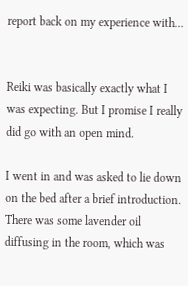report back on my experience with…


Reiki was basically exactly what I was expecting. But I promise I really did go with an open mind.

I went in and was asked to lie down on the bed after a brief introduction. There was some lavender oil diffusing in the room, which was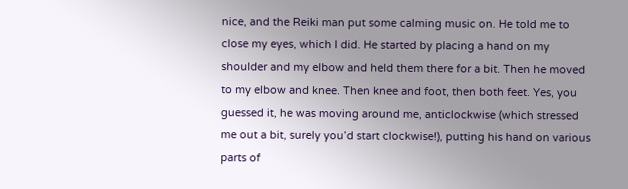nice, and the Reiki man put some calming music on. He told me to close my eyes, which I did. He started by placing a hand on my shoulder and my elbow and held them there for a bit. Then he moved to my elbow and knee. Then knee and foot, then both feet. Yes, you guessed it, he was moving around me, anticlockwise (which stressed me out a bit, surely you’d start clockwise!), putting his hand on various parts of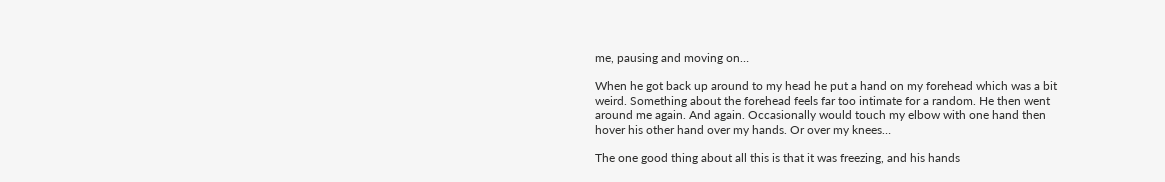me, pausing and moving on…

When he got back up around to my head he put a hand on my forehead which was a bit weird. Something about the forehead feels far too intimate for a random. He then went around me again. And again. Occasionally would touch my elbow with one hand then hover his other hand over my hands. Or over my knees…

The one good thing about all this is that it was freezing, and his hands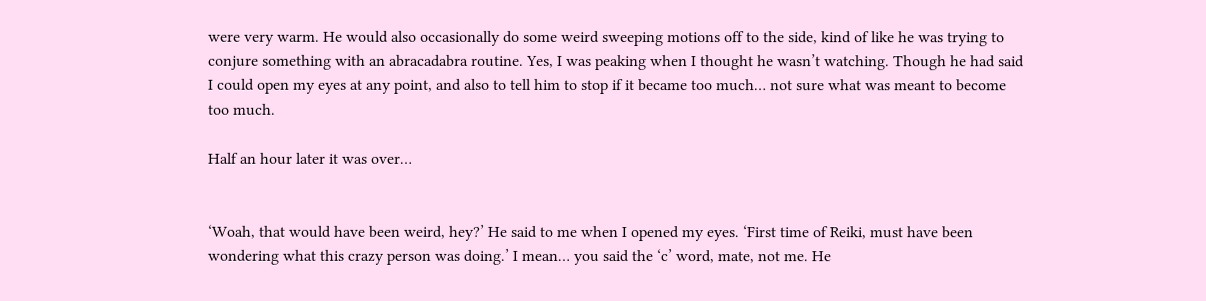were very warm. He would also occasionally do some weird sweeping motions off to the side, kind of like he was trying to conjure something with an abracadabra routine. Yes, I was peaking when I thought he wasn’t watching. Though he had said I could open my eyes at any point, and also to tell him to stop if it became too much… not sure what was meant to become too much.

Half an hour later it was over…


‘Woah, that would have been weird, hey?’ He said to me when I opened my eyes. ‘First time of Reiki, must have been wondering what this crazy person was doing.’ I mean… you said the ‘c’ word, mate, not me. He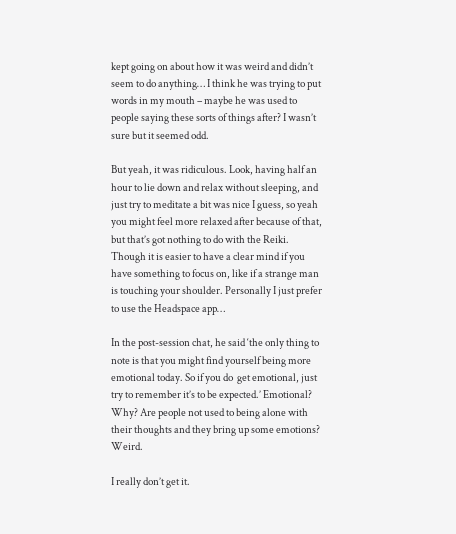kept going on about how it was weird and didn’t seem to do anything… I think he was trying to put words in my mouth – maybe he was used to people saying these sorts of things after? I wasn’t sure but it seemed odd.

But yeah, it was ridiculous. Look, having half an hour to lie down and relax without sleeping, and just try to meditate a bit was nice I guess, so yeah you might feel more relaxed after because of that, but that’s got nothing to do with the Reiki. Though it is easier to have a clear mind if you have something to focus on, like if a strange man is touching your shoulder. Personally I just prefer to use the Headspace app…

In the post-session chat, he said ‘the only thing to note is that you might find yourself being more emotional today. So if you do  get emotional, just try to remember it’s to be expected.’ Emotional? Why? Are people not used to being alone with their thoughts and they bring up some emotions? Weird.

I really don’t get it.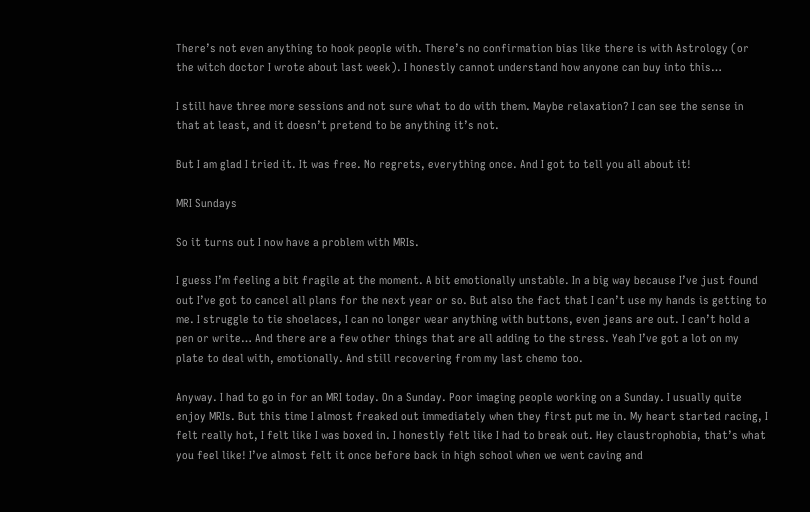There’s not even anything to hook people with. There’s no confirmation bias like there is with Astrology (or the witch doctor I wrote about last week). I honestly cannot understand how anyone can buy into this…

I still have three more sessions and not sure what to do with them. Maybe relaxation? I can see the sense in that at least, and it doesn’t pretend to be anything it’s not.

But I am glad I tried it. It was free. No regrets, everything once. And I got to tell you all about it!

MRI Sundays

So it turns out I now have a problem with MRIs.

I guess I’m feeling a bit fragile at the moment. A bit emotionally unstable. In a big way because I’ve just found out I’ve got to cancel all plans for the next year or so. But also the fact that I can’t use my hands is getting to me. I struggle to tie shoelaces, I can no longer wear anything with buttons, even jeans are out. I can’t hold a pen or write… And there are a few other things that are all adding to the stress. Yeah I’ve got a lot on my plate to deal with, emotionally. And still recovering from my last chemo too.

Anyway. I had to go in for an MRI today. On a Sunday. Poor imaging people working on a Sunday. I usually quite enjoy MRIs. But this time I almost freaked out immediately when they first put me in. My heart started racing, I felt really hot, I felt like I was boxed in. I honestly felt like I had to break out. Hey claustrophobia, that’s what you feel like! I’ve almost felt it once before back in high school when we went caving and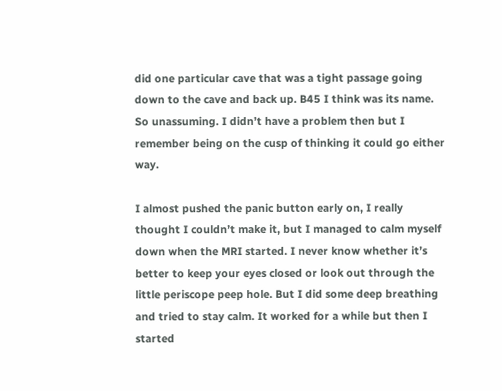did one particular cave that was a tight passage going down to the cave and back up. B45 I think was its name. So unassuming. I didn’t have a problem then but I remember being on the cusp of thinking it could go either way.

I almost pushed the panic button early on, I really thought I couldn’t make it, but I managed to calm myself down when the MRI started. I never know whether it’s better to keep your eyes closed or look out through the little periscope peep hole. But I did some deep breathing and tried to stay calm. It worked for a while but then I started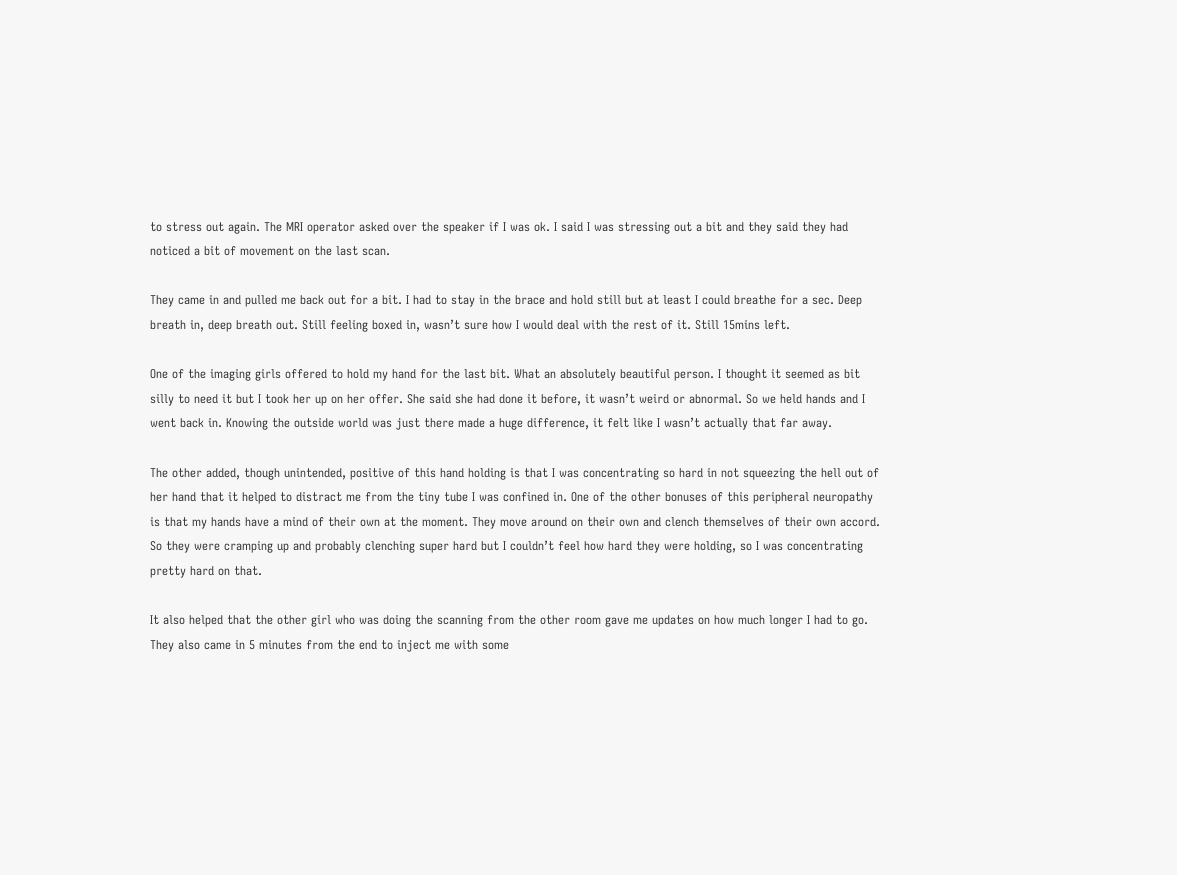to stress out again. The MRI operator asked over the speaker if I was ok. I said I was stressing out a bit and they said they had noticed a bit of movement on the last scan.

They came in and pulled me back out for a bit. I had to stay in the brace and hold still but at least I could breathe for a sec. Deep breath in, deep breath out. Still feeling boxed in, wasn’t sure how I would deal with the rest of it. Still 15mins left.

One of the imaging girls offered to hold my hand for the last bit. What an absolutely beautiful person. I thought it seemed as bit silly to need it but I took her up on her offer. She said she had done it before, it wasn’t weird or abnormal. So we held hands and I went back in. Knowing the outside world was just there made a huge difference, it felt like I wasn’t actually that far away.

The other added, though unintended, positive of this hand holding is that I was concentrating so hard in not squeezing the hell out of her hand that it helped to distract me from the tiny tube I was confined in. One of the other bonuses of this peripheral neuropathy is that my hands have a mind of their own at the moment. They move around on their own and clench themselves of their own accord. So they were cramping up and probably clenching super hard but I couldn’t feel how hard they were holding, so I was concentrating pretty hard on that.

It also helped that the other girl who was doing the scanning from the other room gave me updates on how much longer I had to go. They also came in 5 minutes from the end to inject me with some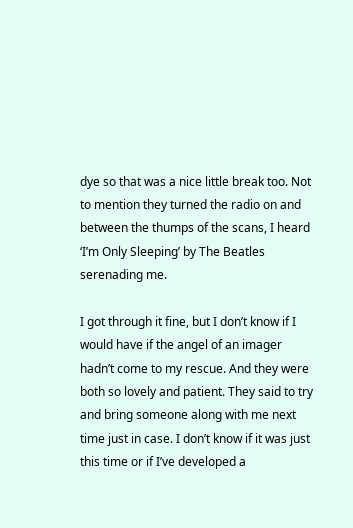dye so that was a nice little break too. Not to mention they turned the radio on and between the thumps of the scans, I heard ‘I’m Only Sleeping’ by The Beatles serenading me.

I got through it fine, but I don’t know if I would have if the angel of an imager hadn’t come to my rescue. And they were both so lovely and patient. They said to try and bring someone along with me next time just in case. I don’t know if it was just this time or if I’ve developed a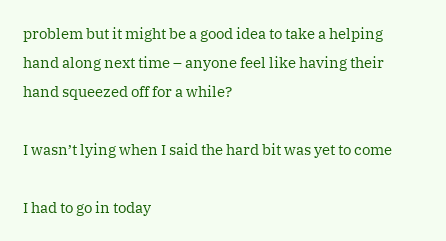problem but it might be a good idea to take a helping hand along next time – anyone feel like having their hand squeezed off for a while?

I wasn’t lying when I said the hard bit was yet to come

I had to go in today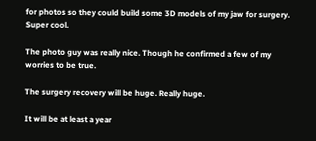for photos so they could build some 3D models of my jaw for surgery. Super cool.

The photo guy was really nice. Though he confirmed a few of my worries to be true.

The surgery recovery will be huge. Really huge.

It will be at least a year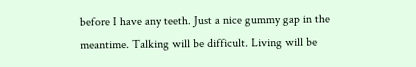before I have any teeth. Just a nice gummy gap in the meantime. Talking will be difficult. Living will be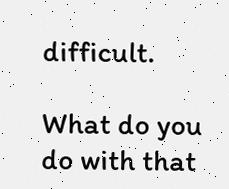difficult.

What do you do with that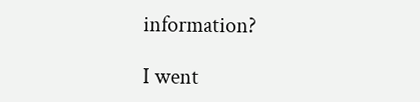information?

I went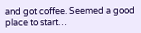and got coffee. Seemed a good place to start…